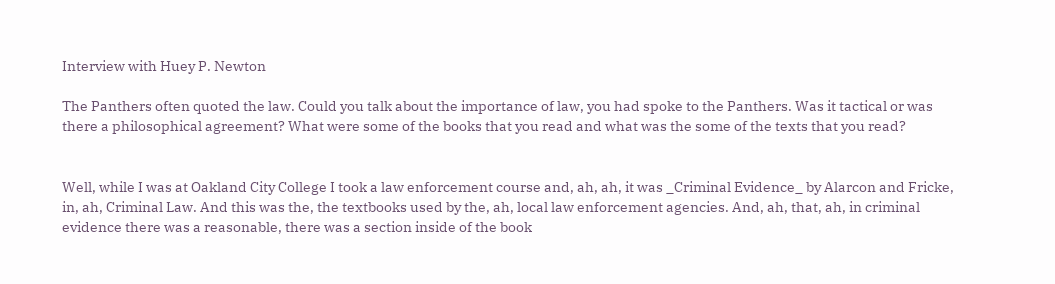Interview with Huey P. Newton

The Panthers often quoted the law. Could you talk about the importance of law, you had spoke to the Panthers. Was it tactical or was there a philosophical agreement? What were some of the books that you read and what was the some of the texts that you read?


Well, while I was at Oakland City College I took a law enforcement course and, ah, ah, it was _Criminal Evidence_ by Alarcon and Fricke, in, ah, Criminal Law. And this was the, the textbooks used by the, ah, local law enforcement agencies. And, ah, that, ah, in criminal evidence there was a reasonable, there was a section inside of the book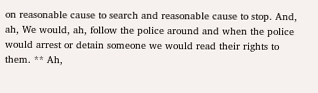on reasonable cause to search and reasonable cause to stop. And, ah, We would, ah, follow the police around and when the police would arrest or detain someone we would read their rights to them. ** Ah,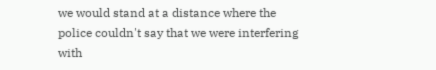we would stand at a distance where the police couldn't say that we were interfering with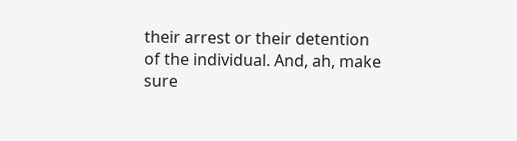their arrest or their detention of the individual. And, ah, make sure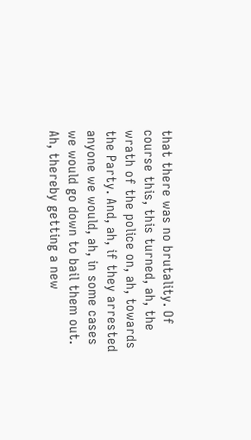that there was no brutality. Of course this, this turned, ah, the wrath of the police on, ah, towards the Party. And, ah, if they arrested anyone we would, ah, in some cases we would go down to bail them out. Ah, thereby getting a new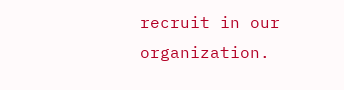recruit in our organization.